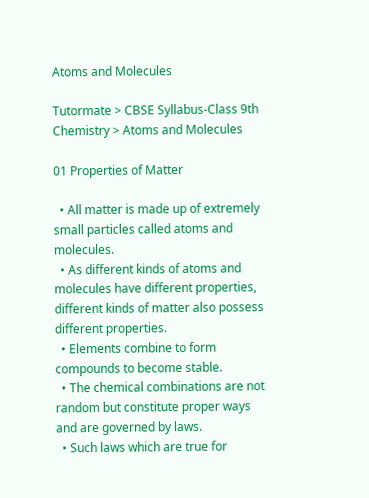Atoms and Molecules

Tutormate > CBSE Syllabus-Class 9th Chemistry > Atoms and Molecules

01 Properties of Matter

  • All matter is made up of extremely small particles called atoms and molecules.
  • As different kinds of atoms and molecules have different properties, different kinds of matter also possess different properties.
  • Elements combine to form compounds to become stable.
  • The chemical combinations are not random but constitute proper ways and are governed by laws.
  • Such laws which are true for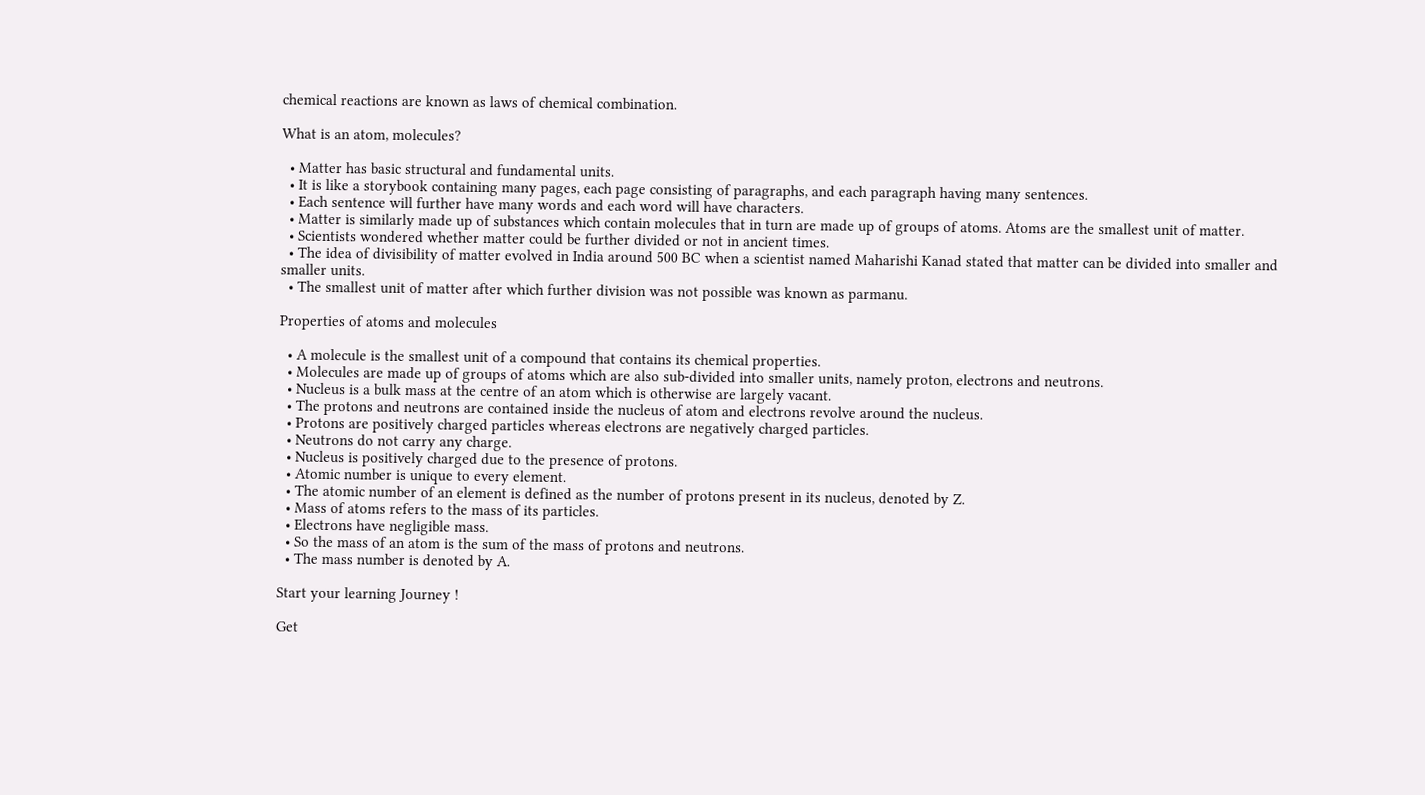chemical reactions are known as laws of chemical combination.

What is an atom, molecules?

  • Matter has basic structural and fundamental units.
  • It is like a storybook containing many pages, each page consisting of paragraphs, and each paragraph having many sentences.
  • Each sentence will further have many words and each word will have characters.
  • Matter is similarly made up of substances which contain molecules that in turn are made up of groups of atoms. Atoms are the smallest unit of matter.
  • Scientists wondered whether matter could be further divided or not in ancient times.
  • The idea of divisibility of matter evolved in India around 500 BC when a scientist named Maharishi Kanad stated that matter can be divided into smaller and smaller units.
  • The smallest unit of matter after which further division was not possible was known as parmanu.

Properties of atoms and molecules

  • A molecule is the smallest unit of a compound that contains its chemical properties.
  • Molecules are made up of groups of atoms which are also sub-divided into smaller units, namely proton, electrons and neutrons.
  • Nucleus is a bulk mass at the centre of an atom which is otherwise are largely vacant.
  • The protons and neutrons are contained inside the nucleus of atom and electrons revolve around the nucleus.
  • Protons are positively charged particles whereas electrons are negatively charged particles.
  • Neutrons do not carry any charge.
  • Nucleus is positively charged due to the presence of protons.
  • Atomic number is unique to every element.
  • The atomic number of an element is defined as the number of protons present in its nucleus, denoted by Z.
  • Mass of atoms refers to the mass of its particles.
  • Electrons have negligible mass.
  • So the mass of an atom is the sum of the mass of protons and neutrons.
  • The mass number is denoted by A.

Start your learning Journey !

Get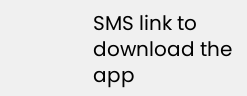SMS link to download the app